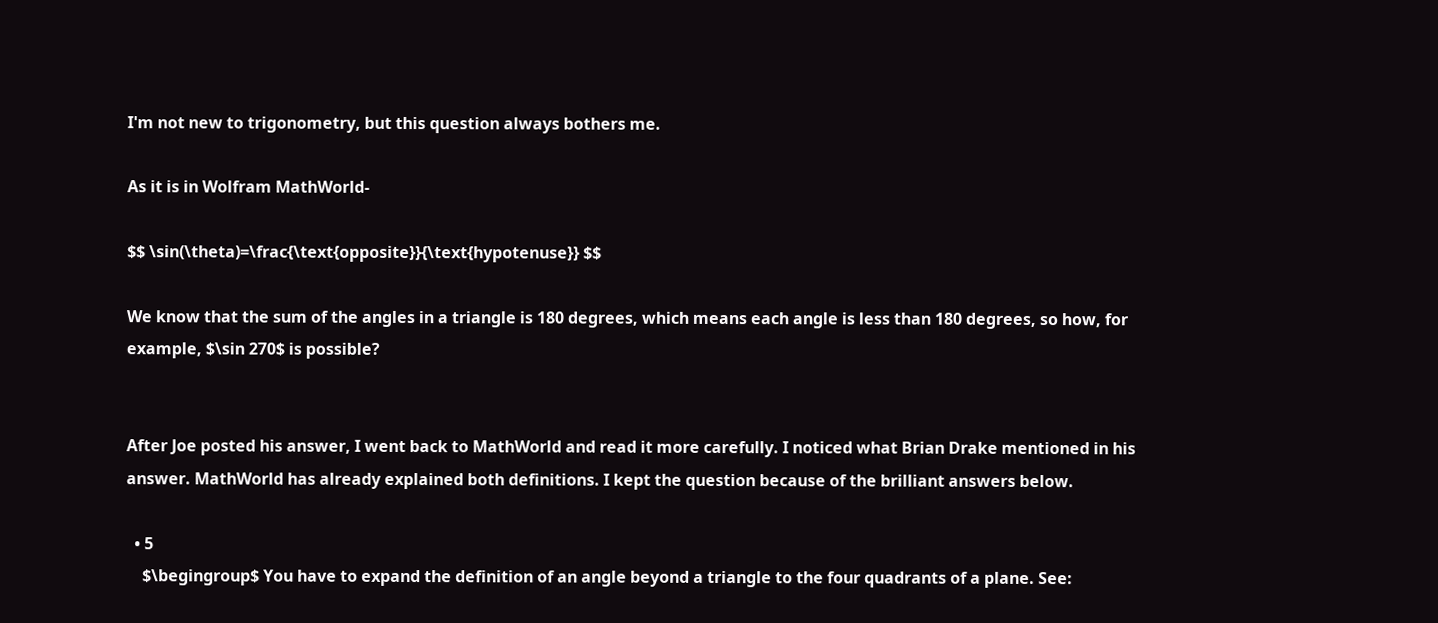I'm not new to trigonometry, but this question always bothers me.

As it is in Wolfram MathWorld-

$$ \sin(\theta)=\frac{\text{opposite}}{\text{hypotenuse}} $$

We know that the sum of the angles in a triangle is 180 degrees, which means each angle is less than 180 degrees, so how, for example, $\sin 270$ is possible?


After Joe posted his answer, I went back to MathWorld and read it more carefully. I noticed what Brian Drake mentioned in his answer. MathWorld has already explained both definitions. I kept the question because of the brilliant answers below.

  • 5
    $\begingroup$ You have to expand the definition of an angle beyond a triangle to the four quadrants of a plane. See: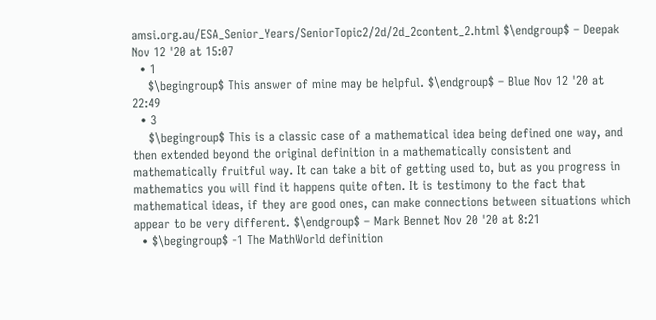amsi.org.au/ESA_Senior_Years/SeniorTopic2/2d/2d_2content_2.html $\endgroup$ – Deepak Nov 12 '20 at 15:07
  • 1
    $\begingroup$ This answer of mine may be helpful. $\endgroup$ – Blue Nov 12 '20 at 22:49
  • 3
    $\begingroup$ This is a classic case of a mathematical idea being defined one way, and then extended beyond the original definition in a mathematically consistent and mathematically fruitful way. It can take a bit of getting used to, but as you progress in mathematics you will find it happens quite often. It is testimony to the fact that mathematical ideas, if they are good ones, can make connections between situations which appear to be very different. $\endgroup$ – Mark Bennet Nov 20 '20 at 8:21
  • $\begingroup$ -1 The MathWorld definition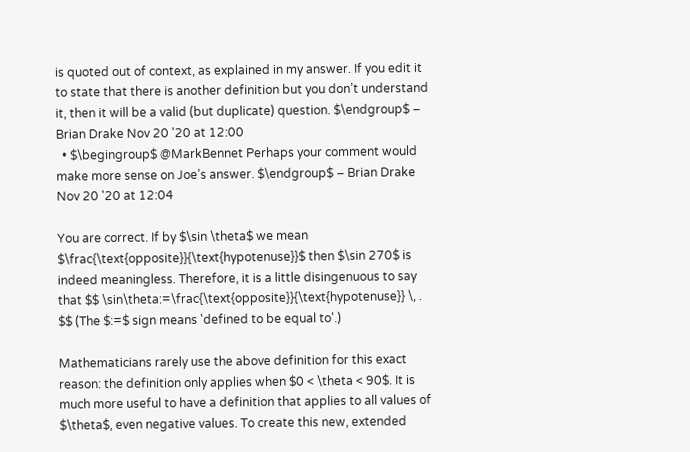is quoted out of context, as explained in my answer. If you edit it to state that there is another definition but you don’t understand it, then it will be a valid (but duplicate) question. $\endgroup$ – Brian Drake Nov 20 '20 at 12:00
  • $\begingroup$ @MarkBennet Perhaps your comment would make more sense on Joe’s answer. $\endgroup$ – Brian Drake Nov 20 '20 at 12:04

You are correct. If by $\sin \theta$ we mean $\frac{\text{opposite}}{\text{hypotenuse}}$ then $\sin 270$ is indeed meaningless. Therefore, it is a little disingenuous to say that $$ \sin\theta:=\frac{\text{opposite}}{\text{hypotenuse}} \, . $$ (The $:=$ sign means 'defined to be equal to'.)

Mathematicians rarely use the above definition for this exact reason: the definition only applies when $0 < \theta < 90$. It is much more useful to have a definition that applies to all values of $\theta$, even negative values. To create this new, extended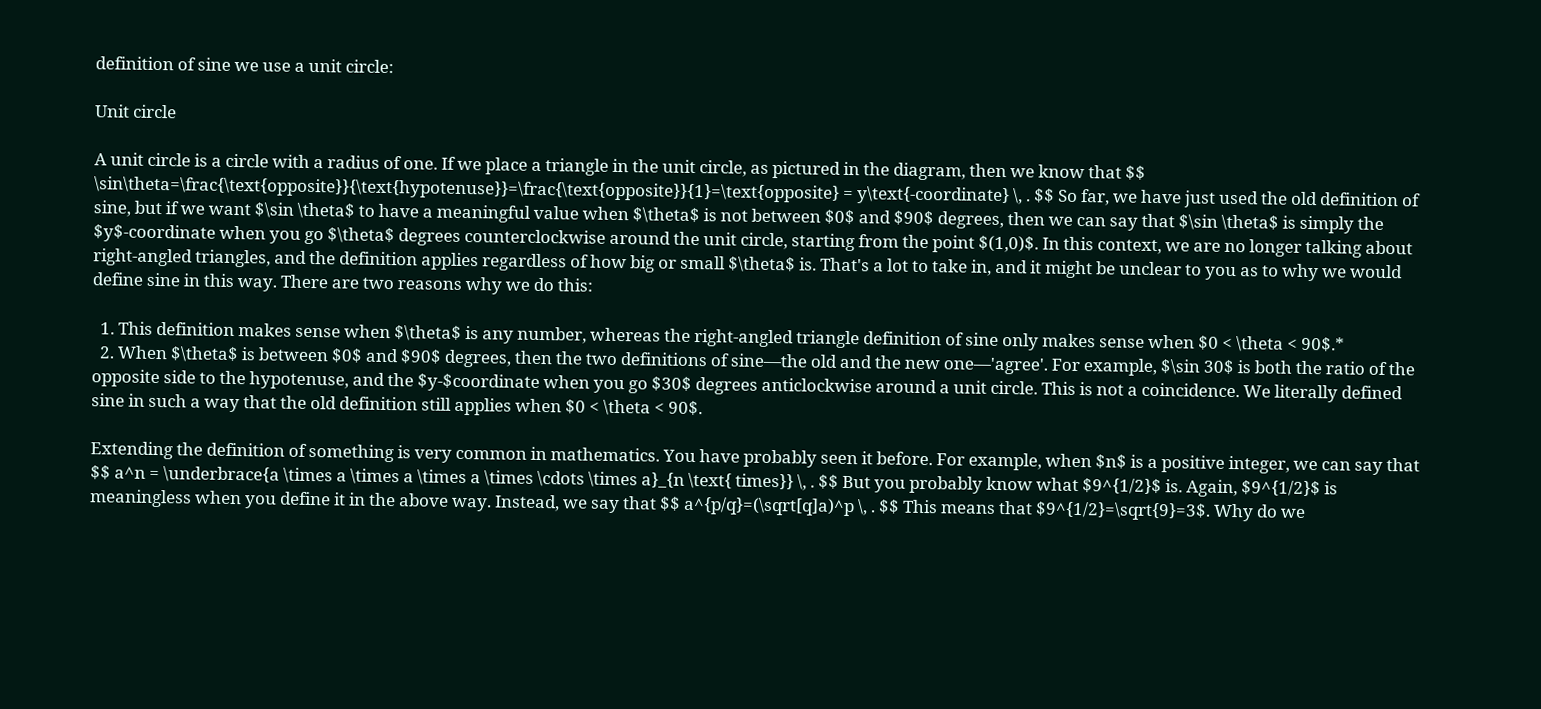definition of sine we use a unit circle:

Unit circle

A unit circle is a circle with a radius of one. If we place a triangle in the unit circle, as pictured in the diagram, then we know that $$ \sin\theta=\frac{\text{opposite}}{\text{hypotenuse}}=\frac{\text{opposite}}{1}=\text{opposite} = y\text{-coordinate} \, . $$ So far, we have just used the old definition of sine, but if we want $\sin \theta$ to have a meaningful value when $\theta$ is not between $0$ and $90$ degrees, then we can say that $\sin \theta$ is simply the $y$-coordinate when you go $\theta$ degrees counterclockwise around the unit circle, starting from the point $(1,0)$. In this context, we are no longer talking about right-angled triangles, and the definition applies regardless of how big or small $\theta$ is. That's a lot to take in, and it might be unclear to you as to why we would define sine in this way. There are two reasons why we do this:

  1. This definition makes sense when $\theta$ is any number, whereas the right-angled triangle definition of sine only makes sense when $0 < \theta < 90$.*
  2. When $\theta$ is between $0$ and $90$ degrees, then the two definitions of sine—the old and the new one—'agree'. For example, $\sin 30$ is both the ratio of the opposite side to the hypotenuse, and the $y-$coordinate when you go $30$ degrees anticlockwise around a unit circle. This is not a coincidence. We literally defined sine in such a way that the old definition still applies when $0 < \theta < 90$.

Extending the definition of something is very common in mathematics. You have probably seen it before. For example, when $n$ is a positive integer, we can say that $$ a^n = \underbrace{a \times a \times a \times a \times \cdots \times a}_{n \text{ times}} \, . $$ But you probably know what $9^{1/2}$ is. Again, $9^{1/2}$ is meaningless when you define it in the above way. Instead, we say that $$ a^{p/q}=(\sqrt[q]a)^p \, . $$ This means that $9^{1/2}=\sqrt{9}=3$. Why do we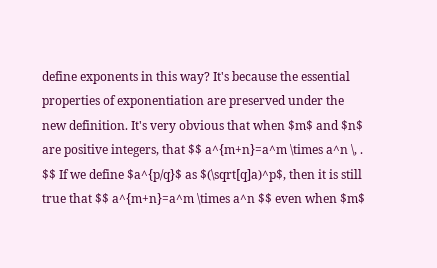define exponents in this way? It's because the essential properties of exponentiation are preserved under the new definition. It's very obvious that when $m$ and $n$ are positive integers, that $$ a^{m+n}=a^m \times a^n \, . $$ If we define $a^{p/q}$ as $(\sqrt[q]a)^p$, then it is still true that $$ a^{m+n}=a^m \times a^n $$ even when $m$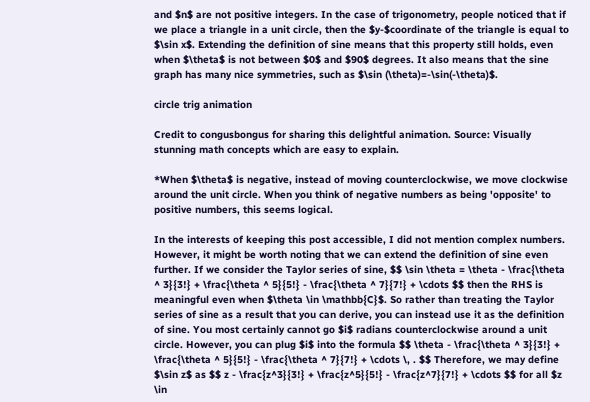and $n$ are not positive integers. In the case of trigonometry, people noticed that if we place a triangle in a unit circle, then the $y-$coordinate of the triangle is equal to $\sin x$. Extending the definition of sine means that this property still holds, even when $\theta$ is not between $0$ and $90$ degrees. It also means that the sine graph has many nice symmetries, such as $\sin (\theta)=-\sin(-\theta)$.

circle trig animation

Credit to congusbongus for sharing this delightful animation. Source: Visually stunning math concepts which are easy to explain.

*When $\theta$ is negative, instead of moving counterclockwise, we move clockwise around the unit circle. When you think of negative numbers as being 'opposite' to positive numbers, this seems logical.

In the interests of keeping this post accessible, I did not mention complex numbers. However, it might be worth noting that we can extend the definition of sine even further. If we consider the Taylor series of sine, $$ \sin \theta = \theta - \frac{\theta ^ 3}{3!} + \frac{\theta ^ 5}{5!} - \frac{\theta ^ 7}{7!} + \cdots $$ then the RHS is meaningful even when $\theta \in \mathbb{C}$. So rather than treating the Taylor series of sine as a result that you can derive, you can instead use it as the definition of sine. You most certainly cannot go $i$ radians counterclockwise around a unit circle. However, you can plug $i$ into the formula $$ \theta - \frac{\theta ^ 3}{3!} + \frac{\theta ^ 5}{5!} - \frac{\theta ^ 7}{7!} + \cdots \, . $$ Therefore, we may define $\sin z$ as $$ z - \frac{z^3}{3!} + \frac{z^5}{5!} - \frac{z^7}{7!} + \cdots $$ for all $z \in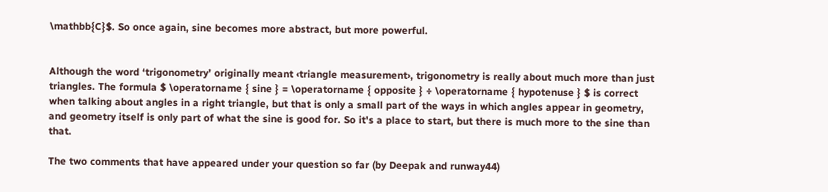\mathbb{C}$. So once again, sine becomes more abstract, but more powerful.


Although the word ‘trigonometry’ originally meant ‹triangle measurement›, trigonometry is really about much more than just triangles. The formula $ \operatorname { sine } = \operatorname { opposite } ÷ \operatorname { hypotenuse } $ is correct when talking about angles in a right triangle, but that is only a small part of the ways in which angles appear in geometry, and geometry itself is only part of what the sine is good for. So it's a place to start, but there is much more to the sine than that.

The two comments that have appeared under your question so far (by Deepak and runway44)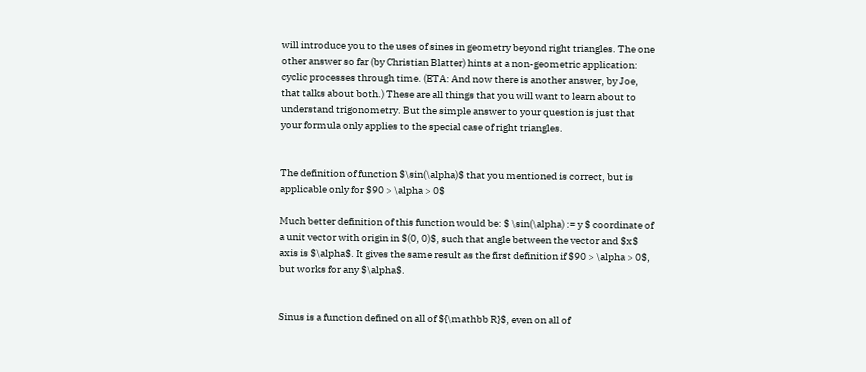will introduce you to the uses of sines in geometry beyond right triangles. The one other answer so far (by Christian Blatter) hints at a non-geometric application: cyclic processes through time. (ETA: And now there is another answer, by Joe, that talks about both.) These are all things that you will want to learn about to understand trigonometry. But the simple answer to your question is just that your formula only applies to the special case of right triangles.


The definition of function $\sin(\alpha)$ that you mentioned is correct, but is applicable only for $90 > \alpha > 0$

Much better definition of this function would be: $ \sin(\alpha) := y $ coordinate of a unit vector with origin in $(0, 0)$, such that angle between the vector and $x$ axis is $\alpha$. It gives the same result as the first definition if $90 > \alpha > 0$, but works for any $\alpha$.


Sinus is a function defined on all of ${\mathbb R}$, even on all of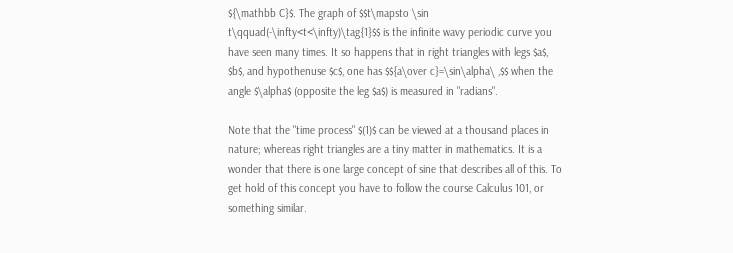${\mathbb C}$. The graph of $$t\mapsto \sin t\qquad(-\infty<t<\infty)\tag{1}$$ is the infinite wavy periodic curve you have seen many times. It so happens that in right triangles with legs $a$, $b$, and hypothenuse $c$, one has $${a\over c}=\sin\alpha\ ,$$ when the angle $\alpha$ (opposite the leg $a$) is measured in "radians".

Note that the "time process" $(1)$ can be viewed at a thousand places in nature; whereas right triangles are a tiny matter in mathematics. It is a wonder that there is one large concept of sine that describes all of this. To get hold of this concept you have to follow the course Calculus 101, or something similar.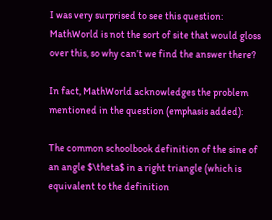I was very surprised to see this question: MathWorld is not the sort of site that would gloss over this, so why can’t we find the answer there?

In fact, MathWorld acknowledges the problem mentioned in the question (emphasis added):

The common schoolbook definition of the sine of an angle $\theta$ in a right triangle (which is equivalent to the definition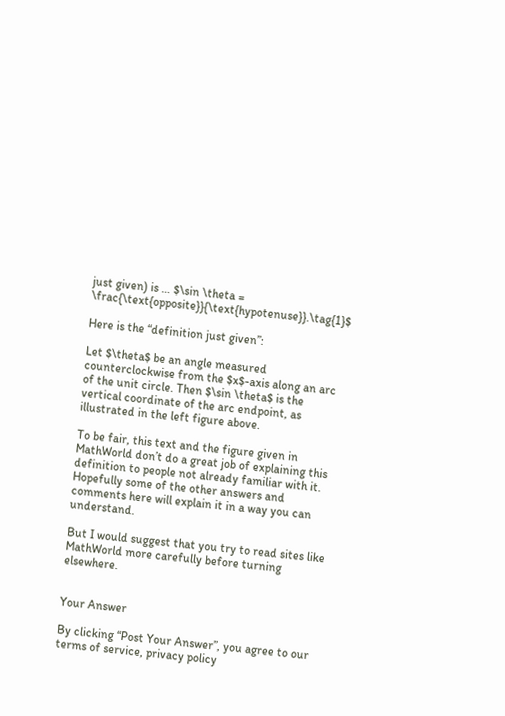just given) is … $\sin \theta = \frac{\text{opposite}}{\text{hypotenuse}}.\tag{1}$

Here is the “definition just given”:

Let $\theta$ be an angle measured counterclockwise from the $x$-axis along an arc of the unit circle. Then $\sin \theta$ is the vertical coordinate of the arc endpoint, as illustrated in the left figure above.

To be fair, this text and the figure given in MathWorld don’t do a great job of explaining this definition to people not already familiar with it. Hopefully some of the other answers and comments here will explain it in a way you can understand.

But I would suggest that you try to read sites like MathWorld more carefully before turning elsewhere.


Your Answer

By clicking “Post Your Answer”, you agree to our terms of service, privacy policy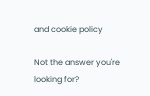and cookie policy

Not the answer you're looking for?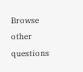Browse other questions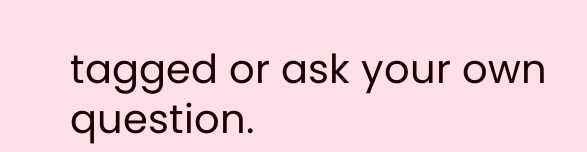tagged or ask your own question.